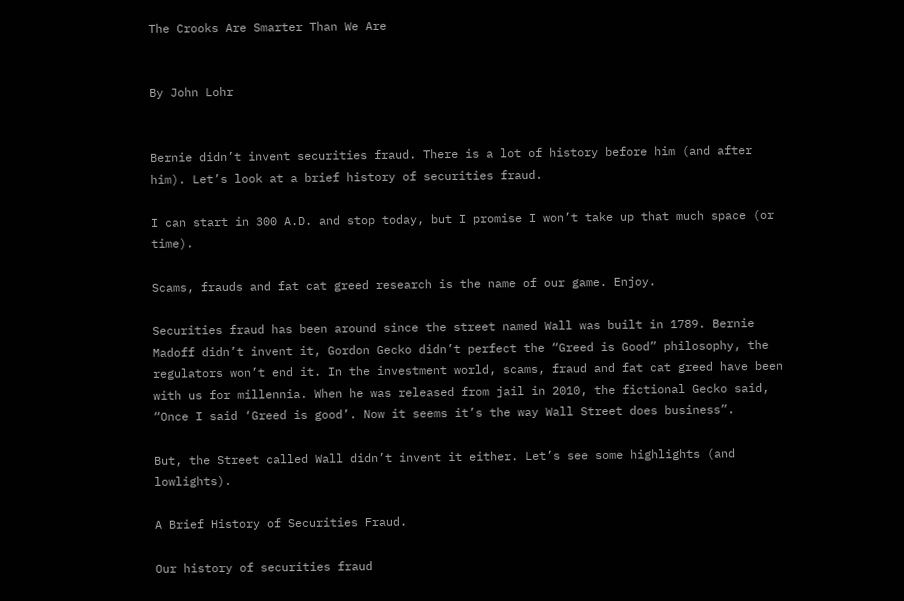The Crooks Are Smarter Than We Are


By John Lohr


Bernie didn’t invent securities fraud. There is a lot of history before him (and after him). Let’s look at a brief history of securities fraud.

I can start in 300 A.D. and stop today, but I promise I won’t take up that much space (or time).

Scams, frauds and fat cat greed research is the name of our game. Enjoy.

Securities fraud has been around since the street named Wall was built in 1789. Bernie Madoff didn’t invent it, Gordon Gecko didn’t perfect the “Greed is Good” philosophy, the regulators won’t end it. In the investment world, scams, fraud and fat cat greed have been with us for millennia. When he was released from jail in 2010, the fictional Gecko said, “Once I said ‘Greed is good’. Now it seems it’s the way Wall Street does business”.

But, the Street called Wall didn’t invent it either. Let’s see some highlights (and lowlights).

A Brief History of Securities Fraud.

Our history of securities fraud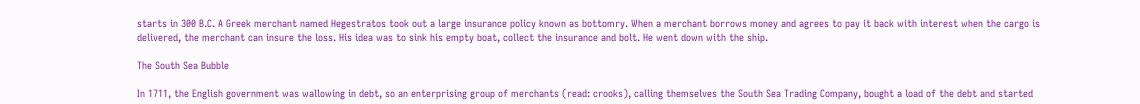starts in 300 B.C. A Greek merchant named Hegestratos took out a large insurance policy known as bottomry. When a merchant borrows money and agrees to pay it back with interest when the cargo is delivered, the merchant can insure the loss. His idea was to sink his empty boat, collect the insurance and bolt. He went down with the ship.

The South Sea Bubble

In 1711, the English government was wallowing in debt, so an enterprising group of merchants (read: crooks), calling themselves the South Sea Trading Company, bought a load of the debt and started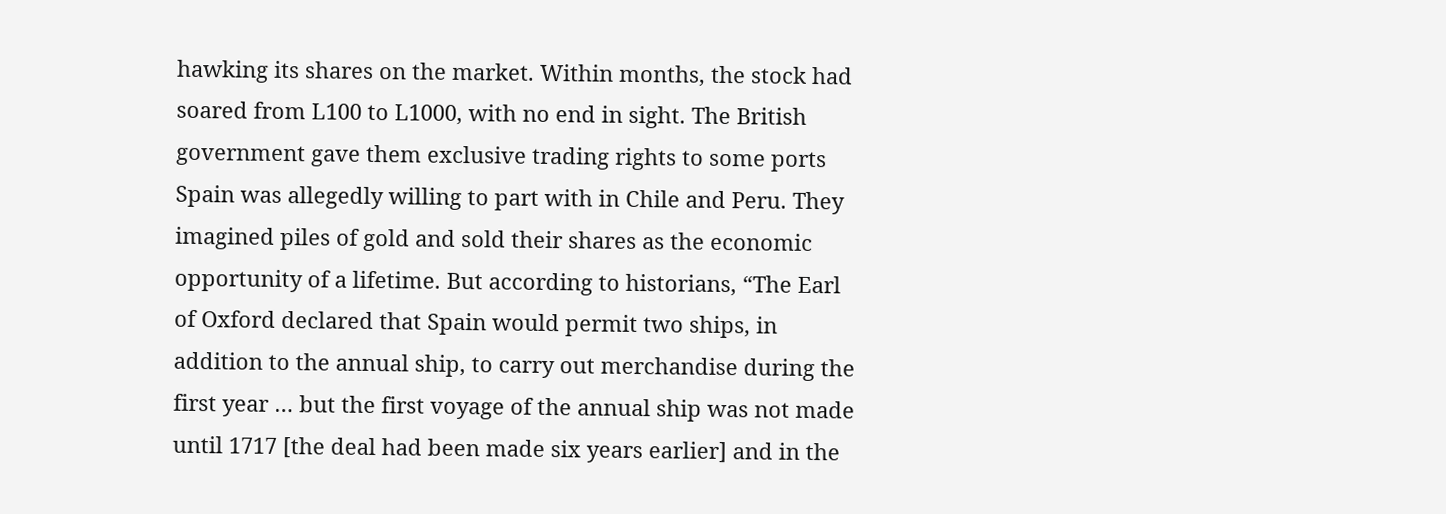hawking its shares on the market. Within months, the stock had soared from L100 to L1000, with no end in sight. The British government gave them exclusive trading rights to some ports Spain was allegedly willing to part with in Chile and Peru. They imagined piles of gold and sold their shares as the economic opportunity of a lifetime. But according to historians, “The Earl of Oxford declared that Spain would permit two ships, in addition to the annual ship, to carry out merchandise during the first year … but the first voyage of the annual ship was not made until 1717 [the deal had been made six years earlier] and in the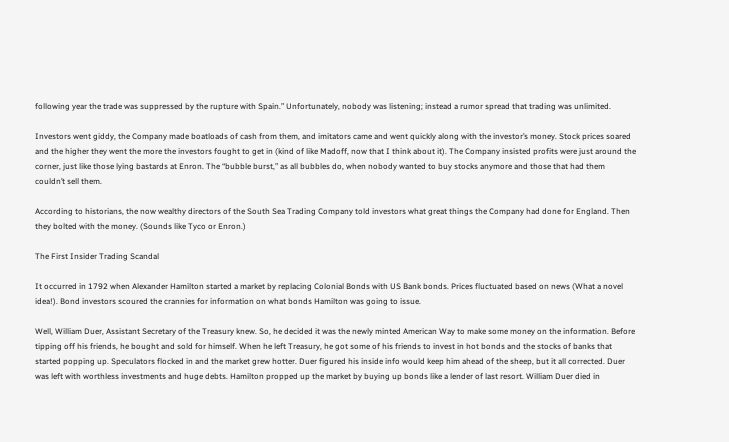following year the trade was suppressed by the rupture with Spain.” Unfortunately, nobody was listening; instead a rumor spread that trading was unlimited.

Investors went giddy, the Company made boatloads of cash from them, and imitators came and went quickly along with the investor’s money. Stock prices soared and the higher they went the more the investors fought to get in (kind of like Madoff, now that I think about it). The Company insisted profits were just around the corner, just like those lying bastards at Enron. The “bubble burst,” as all bubbles do, when nobody wanted to buy stocks anymore and those that had them couldn’t sell them.

According to historians, the now wealthy directors of the South Sea Trading Company told investors what great things the Company had done for England. Then they bolted with the money. (Sounds like Tyco or Enron.)

The First Insider Trading Scandal

It occurred in 1792 when Alexander Hamilton started a market by replacing Colonial Bonds with US Bank bonds. Prices fluctuated based on news (What a novel idea!). Bond investors scoured the crannies for information on what bonds Hamilton was going to issue.

Well, William Duer, Assistant Secretary of the Treasury knew. So, he decided it was the newly minted American Way to make some money on the information. Before tipping off his friends, he bought and sold for himself. When he left Treasury, he got some of his friends to invest in hot bonds and the stocks of banks that started popping up. Speculators flocked in and the market grew hotter. Duer figured his inside info would keep him ahead of the sheep, but it all corrected. Duer was left with worthless investments and huge debts. Hamilton propped up the market by buying up bonds like a lender of last resort. William Duer died in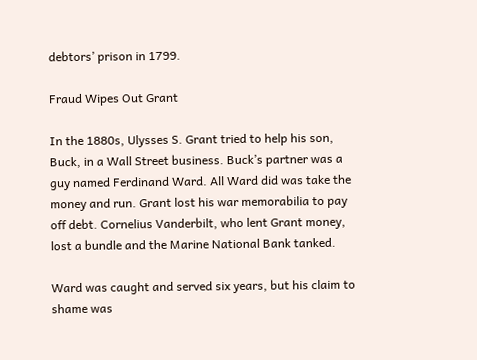debtors’ prison in 1799.

Fraud Wipes Out Grant

In the 1880s, Ulysses S. Grant tried to help his son, Buck, in a Wall Street business. Buck’s partner was a guy named Ferdinand Ward. All Ward did was take the money and run. Grant lost his war memorabilia to pay off debt. Cornelius Vanderbilt, who lent Grant money, lost a bundle and the Marine National Bank tanked.

Ward was caught and served six years, but his claim to shame was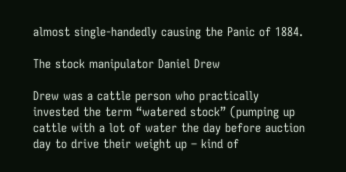almost single-handedly causing the Panic of 1884.

The stock manipulator Daniel Drew

Drew was a cattle person who practically invested the term “watered stock” (pumping up cattle with a lot of water the day before auction day to drive their weight up – kind of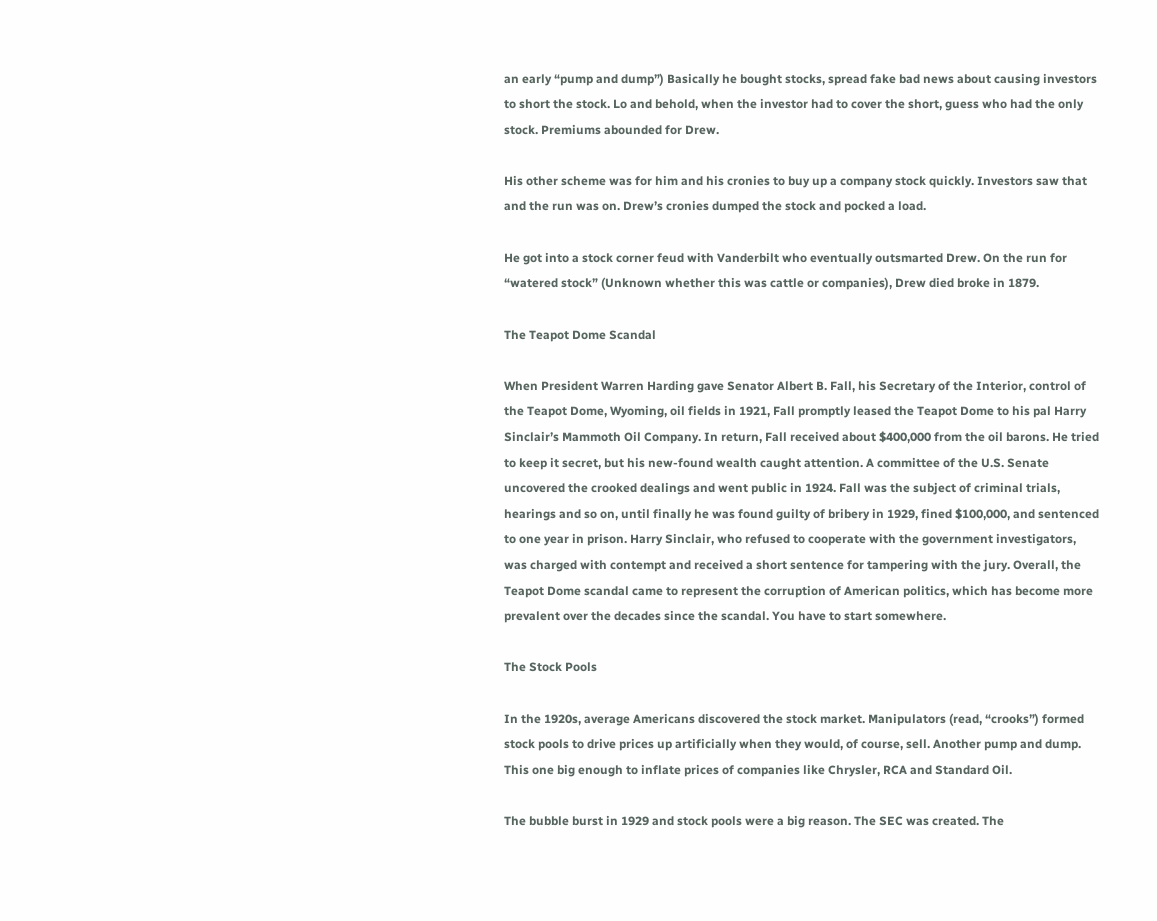an early “pump and dump”) Basically he bought stocks, spread fake bad news about causing investors to short the stock. Lo and behold, when the investor had to cover the short, guess who had the only stock. Premiums abounded for Drew.

His other scheme was for him and his cronies to buy up a company stock quickly. Investors saw that and the run was on. Drew’s cronies dumped the stock and pocked a load.

He got into a stock corner feud with Vanderbilt who eventually outsmarted Drew. On the run for “watered stock” (Unknown whether this was cattle or companies), Drew died broke in 1879.

The Teapot Dome Scandal

When President Warren Harding gave Senator Albert B. Fall, his Secretary of the Interior, control of the Teapot Dome, Wyoming, oil fields in 1921, Fall promptly leased the Teapot Dome to his pal Harry Sinclair’s Mammoth Oil Company. In return, Fall received about $400,000 from the oil barons. He tried to keep it secret, but his new-found wealth caught attention. A committee of the U.S. Senate uncovered the crooked dealings and went public in 1924. Fall was the subject of criminal trials, hearings and so on, until finally he was found guilty of bribery in 1929, fined $100,000, and sentenced to one year in prison. Harry Sinclair, who refused to cooperate with the government investigators, was charged with contempt and received a short sentence for tampering with the jury. Overall, the Teapot Dome scandal came to represent the corruption of American politics, which has become more prevalent over the decades since the scandal. You have to start somewhere.

The Stock Pools

In the 1920s, average Americans discovered the stock market. Manipulators (read, “crooks”) formed stock pools to drive prices up artificially when they would, of course, sell. Another pump and dump. This one big enough to inflate prices of companies like Chrysler, RCA and Standard Oil.

The bubble burst in 1929 and stock pools were a big reason. The SEC was created. The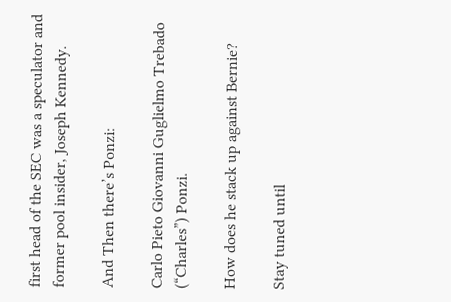first head of the SEC was a speculator and former pool insider, Joseph Kennedy.

And Then there’s Ponzi:

Carlo Pieto Giovanni Guglielmo Trebado (“Charles”) Ponzi.

How does he stack up against Bernie?

Stay tuned until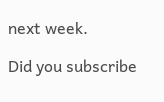next week.

Did you subscribe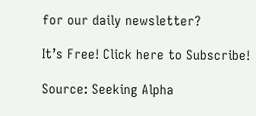for our daily newsletter?

It’s Free! Click here to Subscribe!

Source: Seeking Alpha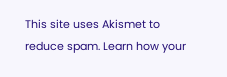This site uses Akismet to reduce spam. Learn how your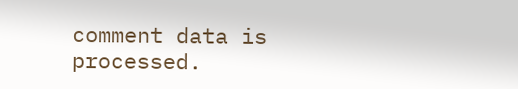comment data is processed.